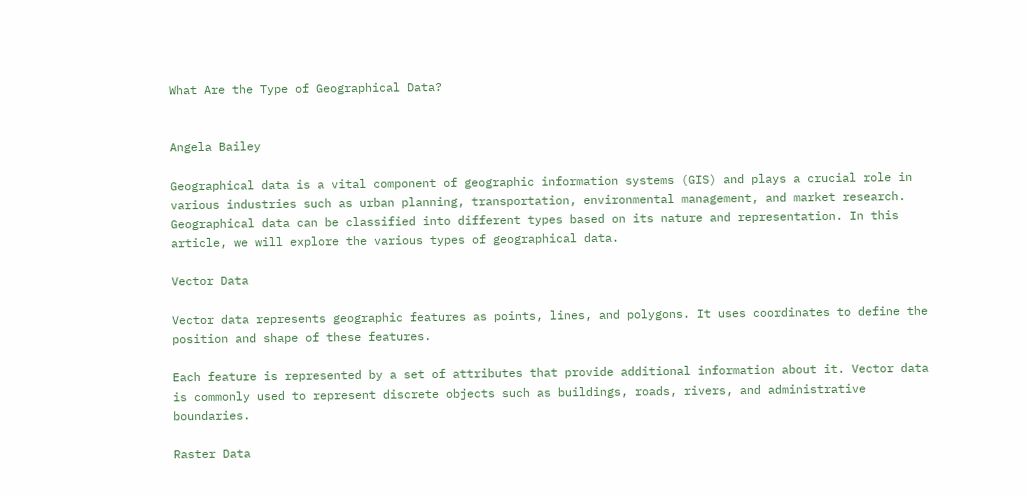What Are the Type of Geographical Data?


Angela Bailey

Geographical data is a vital component of geographic information systems (GIS) and plays a crucial role in various industries such as urban planning, transportation, environmental management, and market research. Geographical data can be classified into different types based on its nature and representation. In this article, we will explore the various types of geographical data.

Vector Data

Vector data represents geographic features as points, lines, and polygons. It uses coordinates to define the position and shape of these features.

Each feature is represented by a set of attributes that provide additional information about it. Vector data is commonly used to represent discrete objects such as buildings, roads, rivers, and administrative boundaries.

Raster Data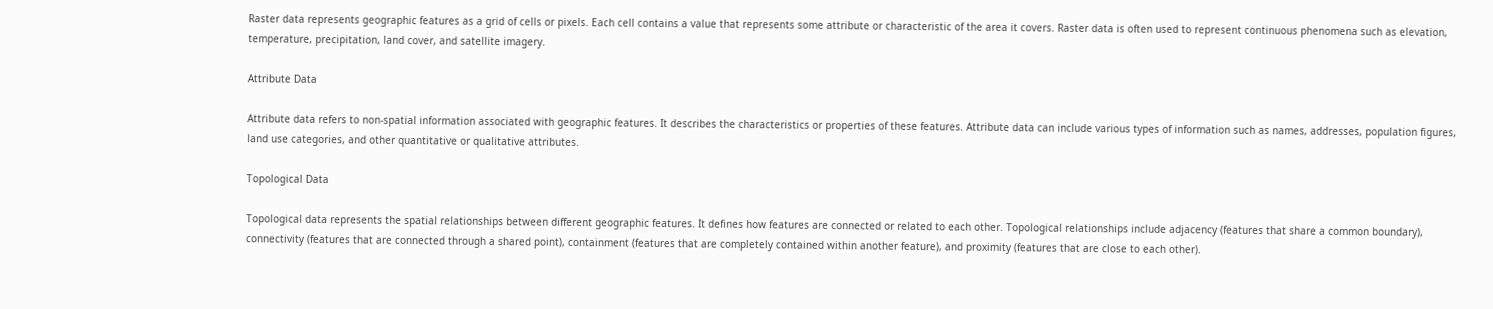Raster data represents geographic features as a grid of cells or pixels. Each cell contains a value that represents some attribute or characteristic of the area it covers. Raster data is often used to represent continuous phenomena such as elevation, temperature, precipitation, land cover, and satellite imagery.

Attribute Data

Attribute data refers to non-spatial information associated with geographic features. It describes the characteristics or properties of these features. Attribute data can include various types of information such as names, addresses, population figures, land use categories, and other quantitative or qualitative attributes.

Topological Data

Topological data represents the spatial relationships between different geographic features. It defines how features are connected or related to each other. Topological relationships include adjacency (features that share a common boundary), connectivity (features that are connected through a shared point), containment (features that are completely contained within another feature), and proximity (features that are close to each other).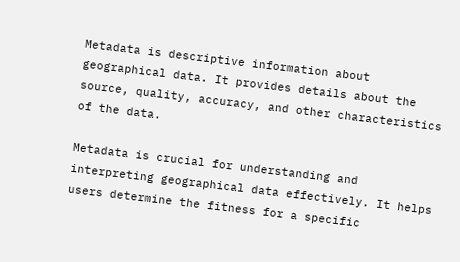Metadata is descriptive information about geographical data. It provides details about the source, quality, accuracy, and other characteristics of the data.

Metadata is crucial for understanding and interpreting geographical data effectively. It helps users determine the fitness for a specific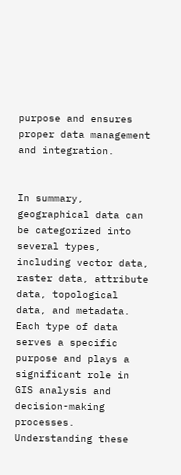purpose and ensures proper data management and integration.


In summary, geographical data can be categorized into several types, including vector data, raster data, attribute data, topological data, and metadata. Each type of data serves a specific purpose and plays a significant role in GIS analysis and decision-making processes. Understanding these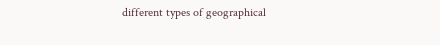different types of geographical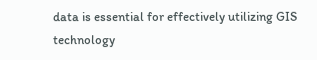data is essential for effectively utilizing GIS technology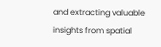and extracting valuable insights from spatial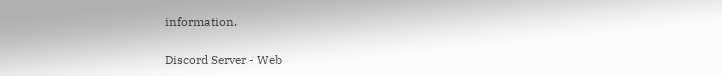information.

Discord Server - Web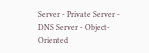Server - Private Server - DNS Server - Object-Oriented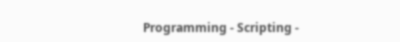Programming - Scripting -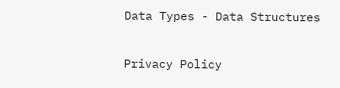Data Types - Data Structures

Privacy Policy